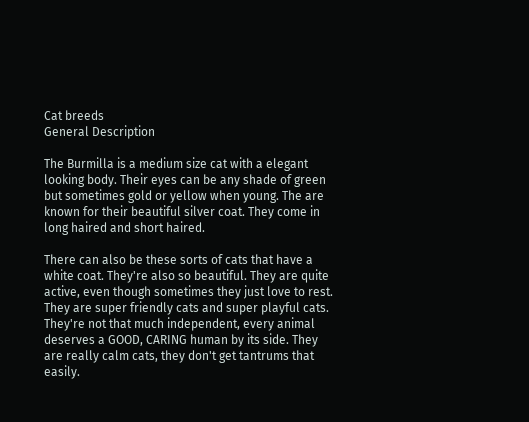Cat breeds
General Description

The Burmilla is a medium size cat with a elegant looking body. Their eyes can be any shade of green but sometimes gold or yellow when young. The are known for their beautiful silver coat. They come in long haired and short haired.

There can also be these sorts of cats that have a white coat. They're also so beautiful. They are quite active, even though sometimes they just love to rest. They are super friendly cats and super playful cats. They're not that much independent, every animal deserves a GOOD, CARING human by its side. They are really calm cats, they don't get tantrums that easily.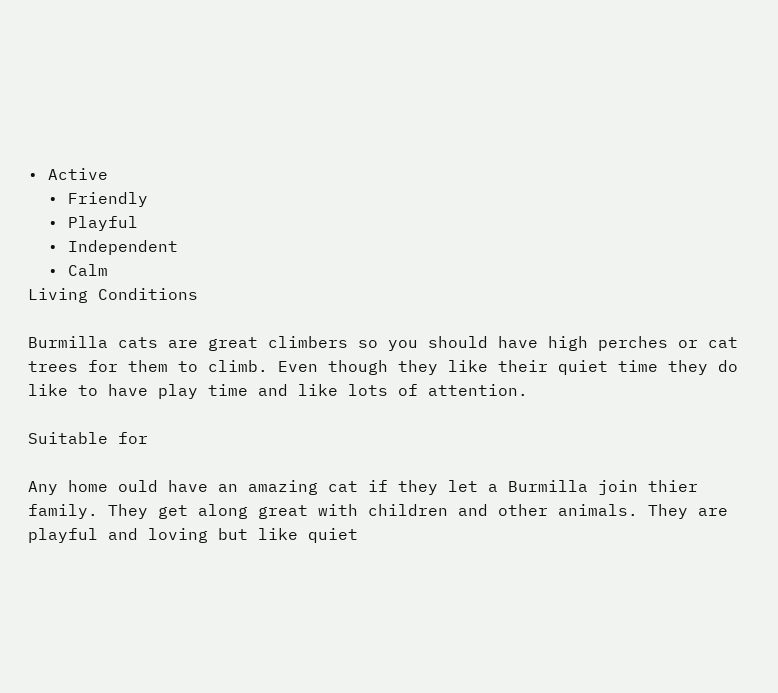• Active
  • Friendly
  • Playful
  • Independent
  • Calm
Living Conditions

Burmilla cats are great climbers so you should have high perches or cat trees for them to climb. Even though they like their quiet time they do like to have play time and like lots of attention.

Suitable for

Any home ould have an amazing cat if they let a Burmilla join thier family. They get along great with children and other animals. They are playful and loving but like quiet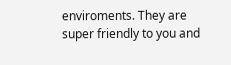enviroments. They are super friendly to you and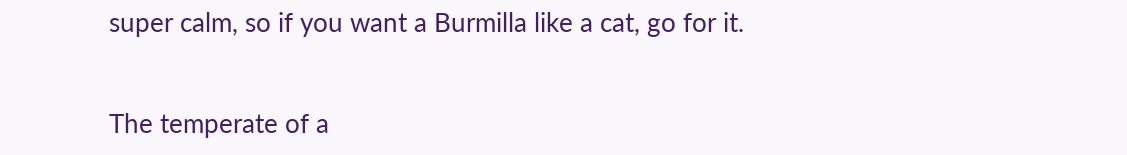super calm, so if you want a Burmilla like a cat, go for it.


The temperate of a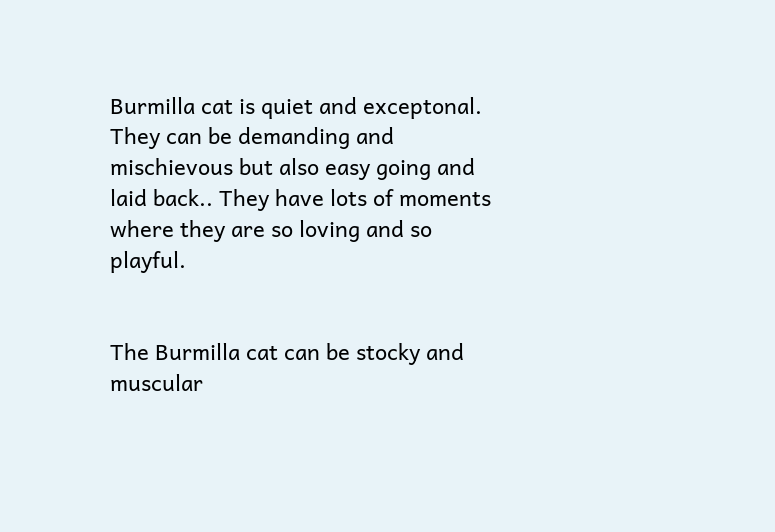Burmilla cat is quiet and exceptonal. They can be demanding and mischievous but also easy going and laid back.. They have lots of moments where they are so loving and so playful.


The Burmilla cat can be stocky and muscular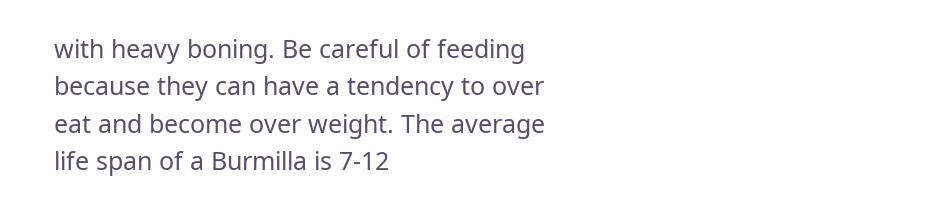with heavy boning. Be careful of feeding because they can have a tendency to over eat and become over weight. The average life span of a Burmilla is 7-12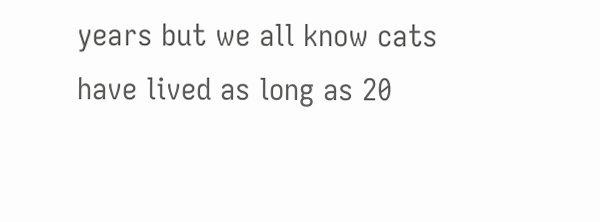years but we all know cats have lived as long as 20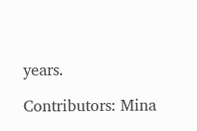years.

Contributors: Mina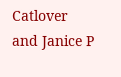Catlover and Janice P